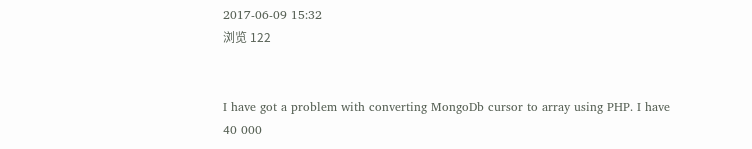2017-06-09 15:32
浏览 122


I have got a problem with converting MongoDb cursor to array using PHP. I have 40 000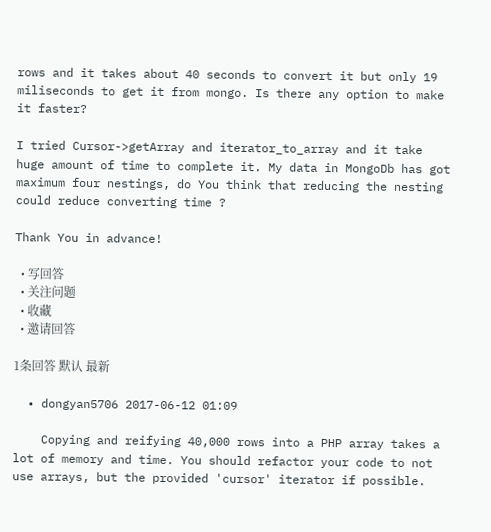rows and it takes about 40 seconds to convert it but only 19 miliseconds to get it from mongo. Is there any option to make it faster?

I tried Cursor->getArray and iterator_to_array and it take huge amount of time to complete it. My data in MongoDb has got maximum four nestings, do You think that reducing the nesting could reduce converting time ?

Thank You in advance!

  • 写回答
  • 关注问题
  • 收藏
  • 邀请回答

1条回答 默认 最新

  • dongyan5706 2017-06-12 01:09

    Copying and reifying 40,000 rows into a PHP array takes a lot of memory and time. You should refactor your code to not use arrays, but the provided 'cursor' iterator if possible.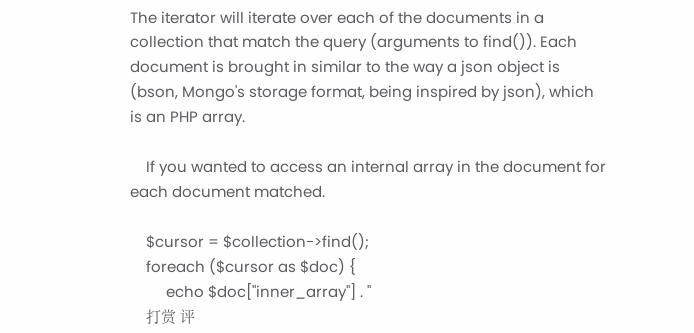The iterator will iterate over each of the documents in a collection that match the query (arguments to find()). Each document is brought in similar to the way a json object is (bson, Mongo's storage format, being inspired by json), which is an PHP array.

    If you wanted to access an internal array in the document for each document matched.

    $cursor = $collection->find();
    foreach ($cursor as $doc) {
         echo $doc["inner_array"] . "
    打赏 评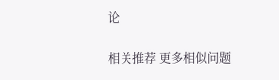论

相关推荐 更多相似问题